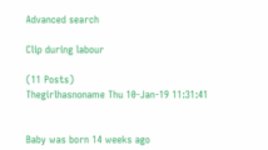Advanced search

Clip during labour

(11 Posts)
Thegirlhasnoname Thu 10-Jan-19 11:31:41


Baby was born 14 weeks ago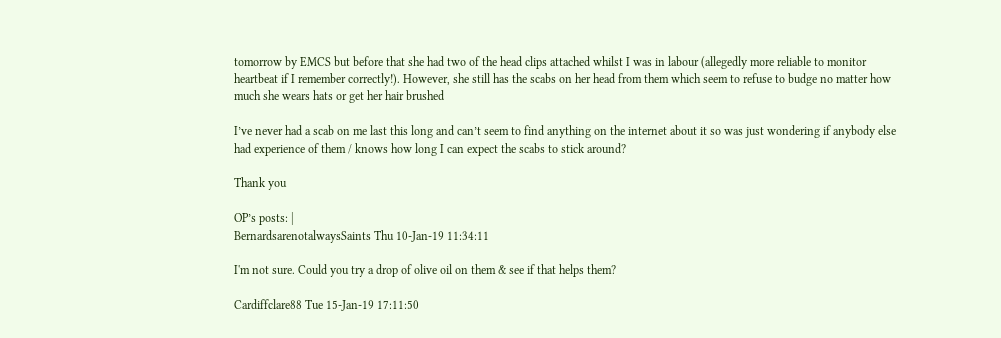tomorrow by EMCS but before that she had two of the head clips attached whilst I was in labour (allegedly more reliable to monitor heartbeat if I remember correctly!). However, she still has the scabs on her head from them which seem to refuse to budge no matter how much she wears hats or get her hair brushed

I’ve never had a scab on me last this long and can’t seem to find anything on the internet about it so was just wondering if anybody else had experience of them / knows how long I can expect the scabs to stick around?

Thank you

OP’s posts: |
BernardsarenotalwaysSaints Thu 10-Jan-19 11:34:11

I'm not sure. Could you try a drop of olive oil on them & see if that helps them?

Cardiffclare88 Tue 15-Jan-19 17:11:50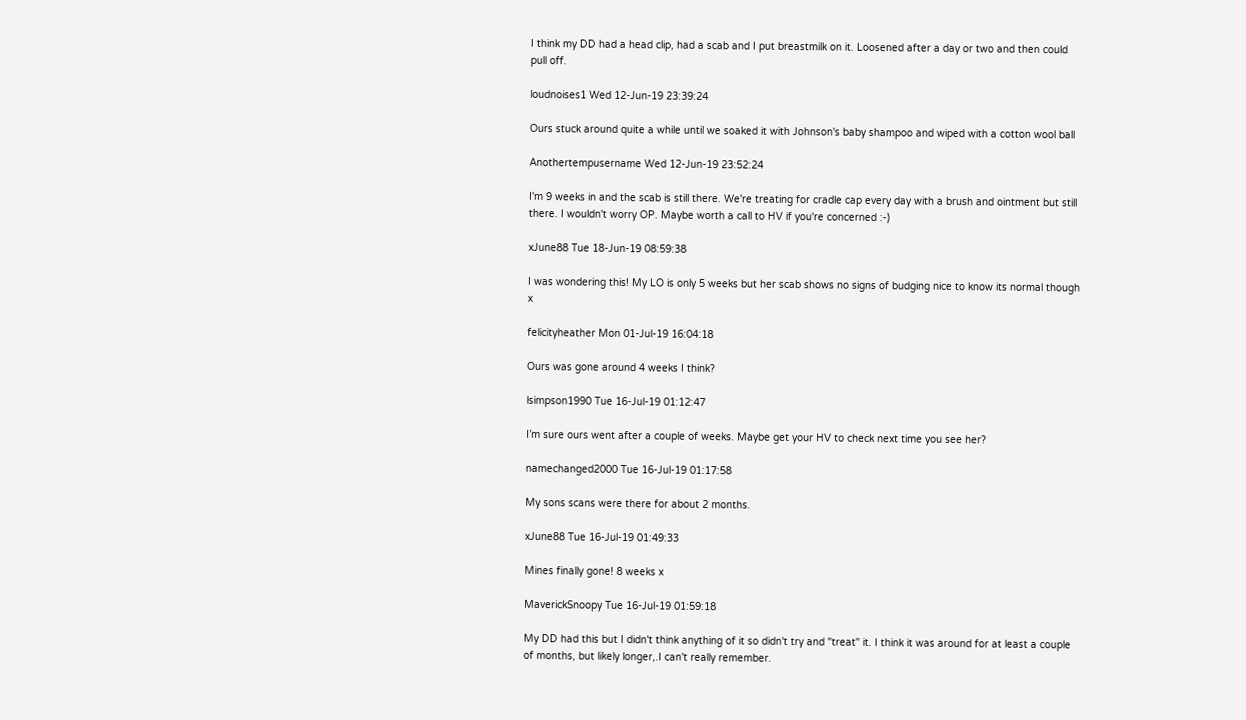I think my DD had a head clip, had a scab and I put breastmilk on it. Loosened after a day or two and then could pull off.

loudnoises1 Wed 12-Jun-19 23:39:24

Ours stuck around quite a while until we soaked it with Johnson's baby shampoo and wiped with a cotton wool ball

Anothertempusername Wed 12-Jun-19 23:52:24

I'm 9 weeks in and the scab is still there. We're treating for cradle cap every day with a brush and ointment but still there. I wouldn't worry OP. Maybe worth a call to HV if you're concerned :-)

xJune88 Tue 18-Jun-19 08:59:38

I was wondering this! My LO is only 5 weeks but her scab shows no signs of budging nice to know its normal though x

felicityheather Mon 01-Jul-19 16:04:18

Ours was gone around 4 weeks I think?

lsimpson1990 Tue 16-Jul-19 01:12:47

I’m sure ours went after a couple of weeks. Maybe get your HV to check next time you see her?

namechanged2000 Tue 16-Jul-19 01:17:58

My sons scans were there for about 2 months.

xJune88 Tue 16-Jul-19 01:49:33

Mines finally gone! 8 weeks x

MaverickSnoopy Tue 16-Jul-19 01:59:18

My DD had this but I didn't think anything of it so didn't try and "treat" it. I think it was around for at least a couple of months, but likely longer,.I can't really remember.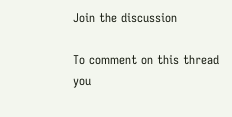Join the discussion

To comment on this thread you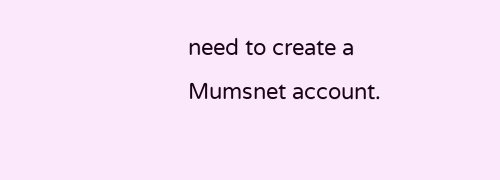need to create a Mumsnet account.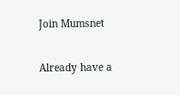Join Mumsnet

Already have a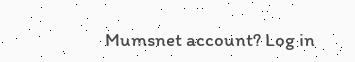Mumsnet account? Log in